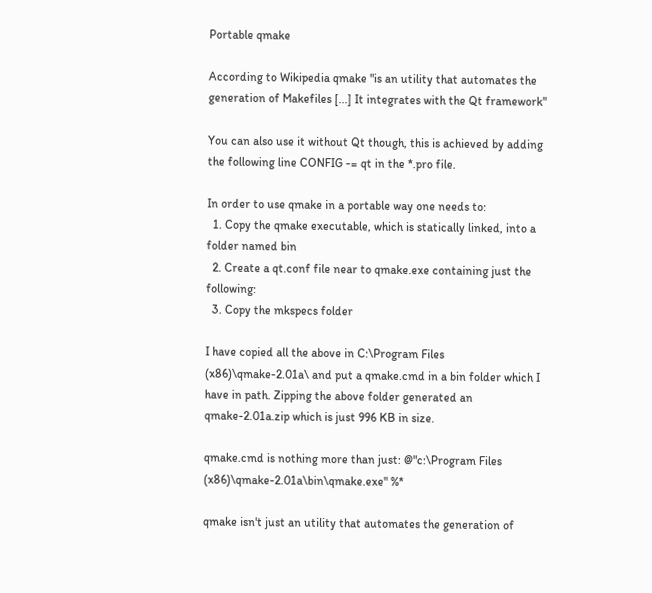Portable qmake

According to Wikipedia qmake "is an utility that automates the generation of Makefiles [...] It integrates with the Qt framework"

You can also use it without Qt though, this is achieved by adding the following line CONFIG -= qt in the *.pro file.

In order to use qmake in a portable way one needs to:
  1. Copy the qmake executable, which is statically linked, into a folder named bin
  2. Create a qt.conf file near to qmake.exe containing just the following:
  3. Copy the mkspecs folder

I have copied all the above in C:\Program Files (x86)\qmake-2.01a\ and put a qmake.cmd in a bin folder which I have in path. Zipping the above folder generated an qmake-2.01a.zip which is just 996 KB in size.

qmake.cmd is nothing more than just: @"c:\Program Files (x86)\qmake-2.01a\bin\qmake.exe" %*

qmake isn't just an utility that automates the generation of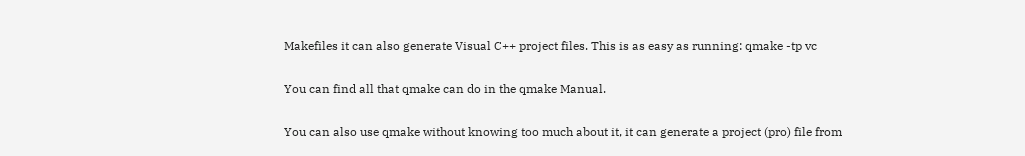Makefiles it can also generate Visual C++ project files. This is as easy as running: qmake -tp vc

You can find all that qmake can do in the qmake Manual.

You can also use qmake without knowing too much about it, it can generate a project (pro) file from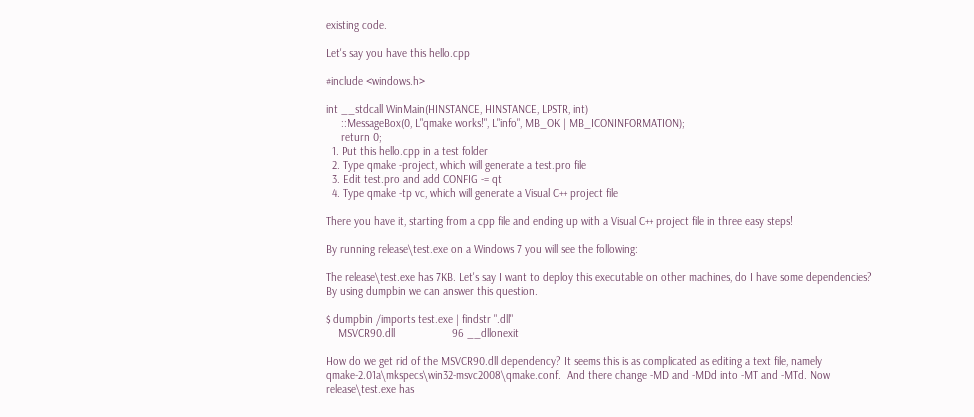existing code.

Let's say you have this hello.cpp

#include <windows.h>

int __stdcall WinMain(HINSTANCE, HINSTANCE, LPSTR, int)
     ::MessageBox(0, L"qmake works!", L"info", MB_OK | MB_ICONINFORMATION);
     return 0;
  1. Put this hello.cpp in a test folder
  2. Type qmake -project, which will generate a test.pro file
  3. Edit test.pro and add CONFIG -= qt
  4. Type qmake -tp vc, which will generate a Visual C++ project file

There you have it, starting from a cpp file and ending up with a Visual C++ project file in three easy steps!

By running release\test.exe on a Windows 7 you will see the following:

The release\test.exe has 7KB. Let's say I want to deploy this executable on other machines, do I have some dependencies? By using dumpbin we can answer this question.

$ dumpbin /imports test.exe | findstr ".dll"
    MSVCR90.dll                   96 __dllonexit

How do we get rid of the MSVCR90.dll dependency? It seems this is as complicated as editing a text file, namely qmake-2.01a\mkspecs\win32-msvc2008\qmake.conf.  And there change -MD and -MDd into -MT and -MTd. Now release\test.exe has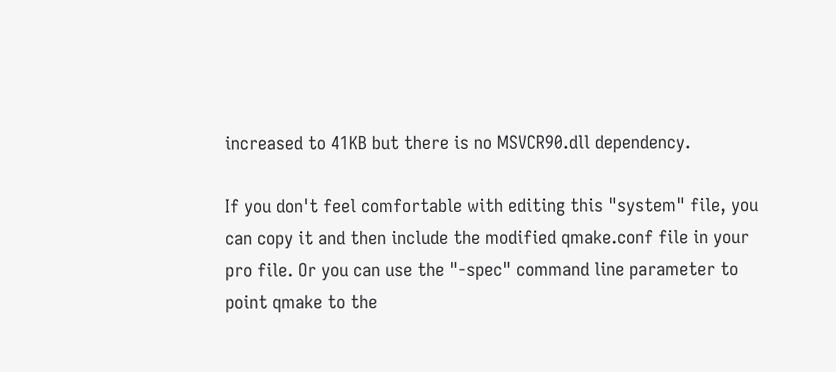increased to 41KB but there is no MSVCR90.dll dependency.

If you don't feel comfortable with editing this "system" file, you can copy it and then include the modified qmake.conf file in your pro file. Or you can use the "-spec" command line parameter to point qmake to the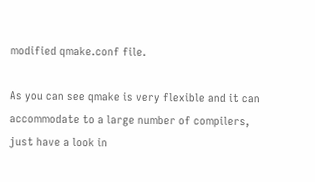modified qmake.conf file.

As you can see qmake is very flexible and it can accommodate to a large number of compilers, just have a look in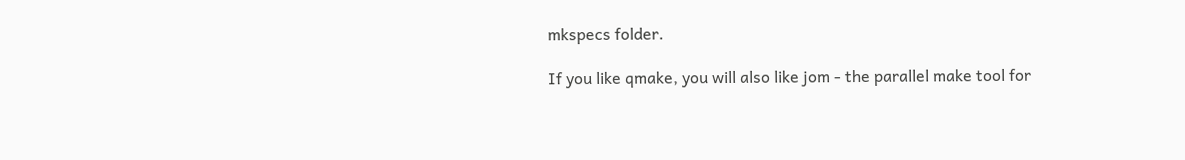mkspecs folder.

If you like qmake, you will also like jom - the parallel make tool for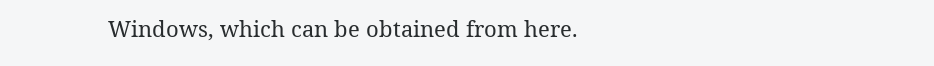Windows, which can be obtained from here.